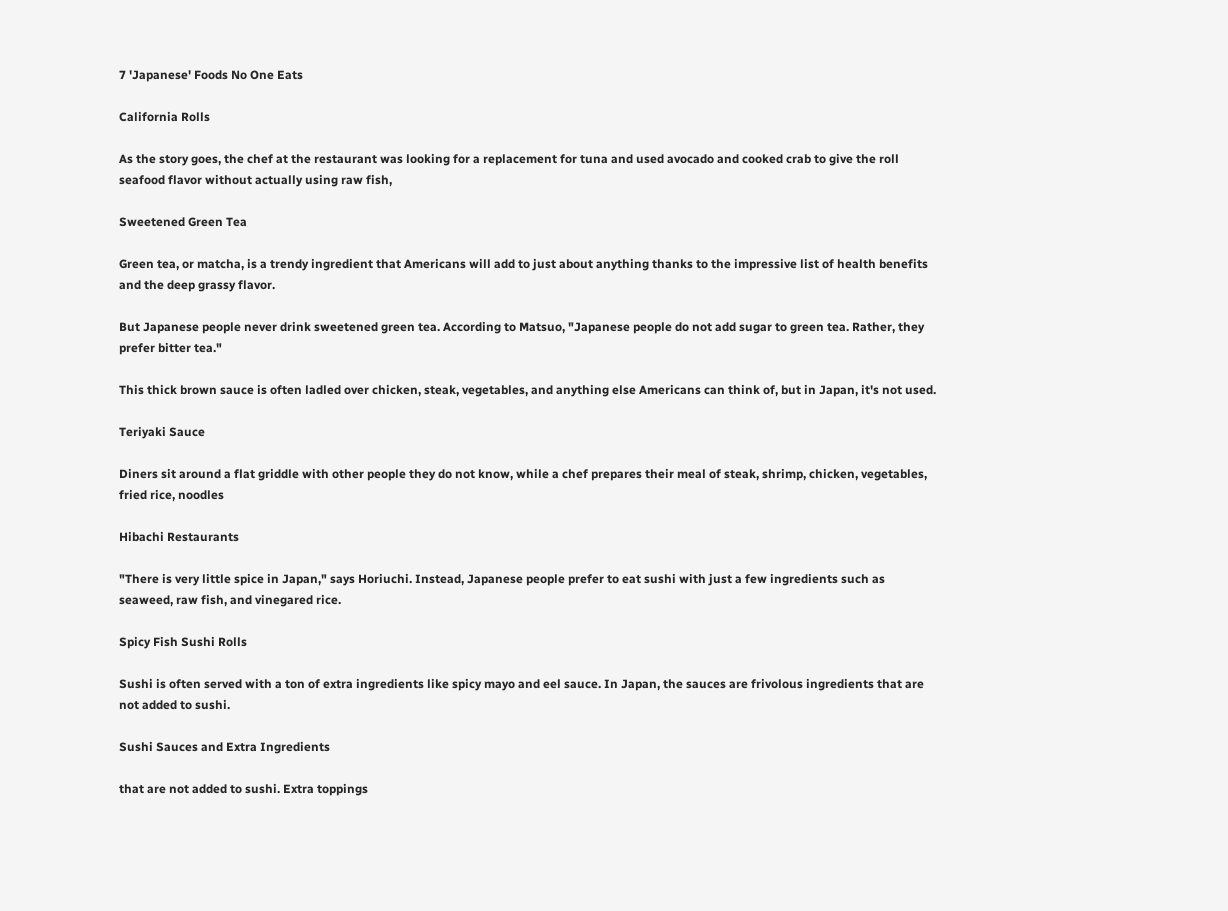7 'Japanese' Foods No One Eats

California Rolls

As the story goes, the chef at the restaurant was looking for a replacement for tuna and used avocado and cooked crab to give the roll seafood flavor without actually using raw fish,

Sweetened Green Tea

Green tea, or matcha, is a trendy ingredient that Americans will add to just about anything thanks to the impressive list of health benefits and the deep grassy flavor.

But Japanese people never drink sweetened green tea. According to Matsuo, "Japanese people do not add sugar to green tea. Rather, they prefer bitter tea."

This thick brown sauce is often ladled over chicken, steak, vegetables, and anything else Americans can think of, but in Japan, it's not used.

Teriyaki Sauce

Diners sit around a flat griddle with other people they do not know, while a chef prepares their meal of steak, shrimp, chicken, vegetables, fried rice, noodles

Hibachi Restaurants

"There is very little spice in Japan," says Horiuchi. Instead, Japanese people prefer to eat sushi with just a few ingredients such as seaweed, raw fish, and vinegared rice.

Spicy Fish Sushi Rolls

Sushi is often served with a ton of extra ingredients like spicy mayo and eel sauce. In Japan, the sauces are frivolous ingredients that are not added to sushi.

Sushi Sauces and Extra Ingredients

that are not added to sushi. Extra toppings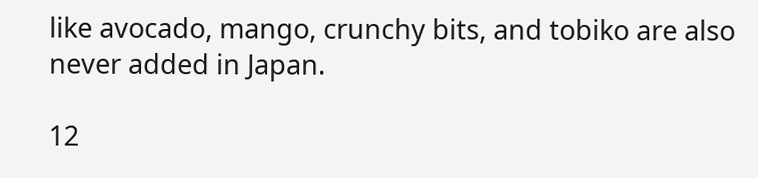like avocado, mango, crunchy bits, and tobiko are also never added in Japan.

12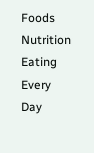Foods Nutrition Eating Every Day